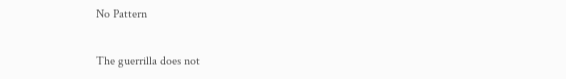No Pattern

The guerrilla does not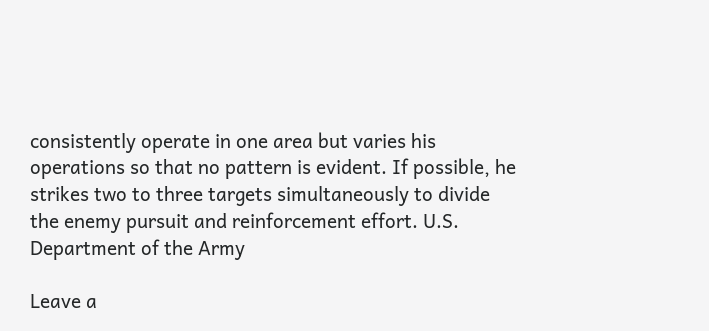consistently operate in one area but varies his operations so that no pattern is evident. If possible, he strikes two to three targets simultaneously to divide the enemy pursuit and reinforcement effort. U.S. Department of the Army

Leave a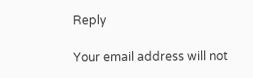Reply

Your email address will not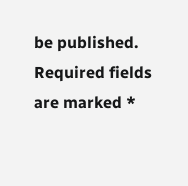be published. Required fields are marked *